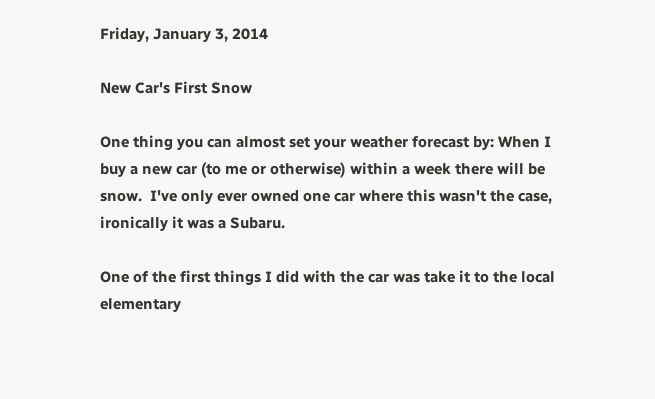Friday, January 3, 2014

New Car's First Snow

One thing you can almost set your weather forecast by: When I buy a new car (to me or otherwise) within a week there will be snow.  I've only ever owned one car where this wasn't the case, ironically it was a Subaru.

One of the first things I did with the car was take it to the local elementary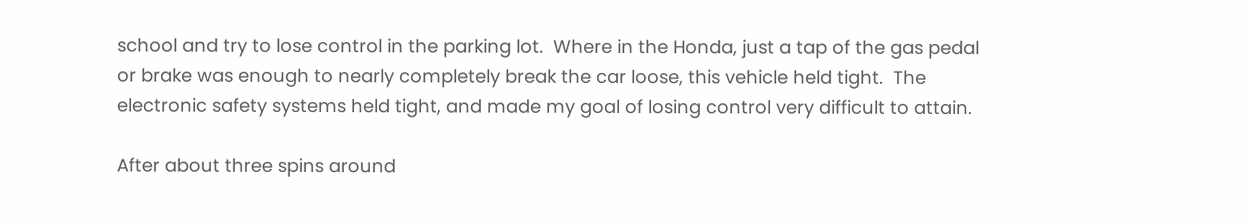school and try to lose control in the parking lot.  Where in the Honda, just a tap of the gas pedal or brake was enough to nearly completely break the car loose, this vehicle held tight.  The electronic safety systems held tight, and made my goal of losing control very difficult to attain.

After about three spins around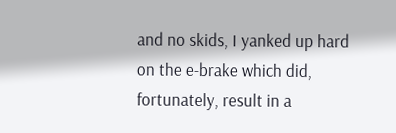and no skids, I yanked up hard on the e-brake which did, fortunately, result in a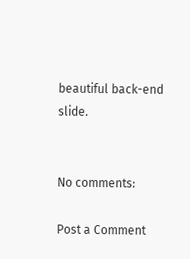beautiful back-end slide.


No comments:

Post a Comment